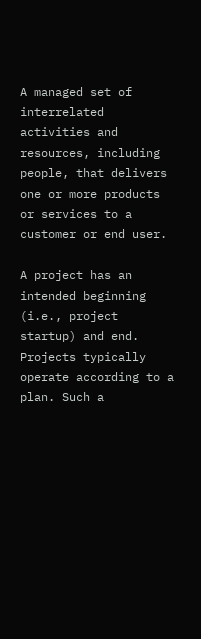A managed set of interrelated activities and resources, including people, that delivers one or more products or services to a customer or end user.

A project has an intended beginning (i.e., project startup) and end. Projects typically operate according to a plan. Such a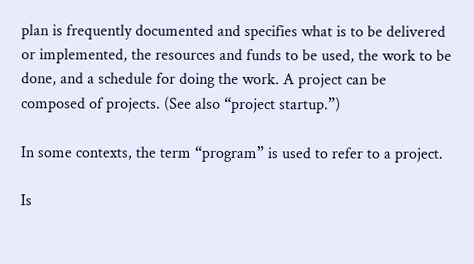plan is frequently documented and specifies what is to be delivered or implemented, the resources and funds to be used, the work to be done, and a schedule for doing the work. A project can be composed of projects. (See also “project startup.”)

In some contexts, the term “program” is used to refer to a project.

Is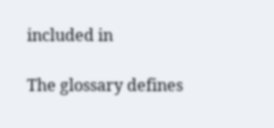included in

The glossary defines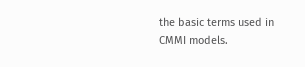the basic terms used in CMMI models.